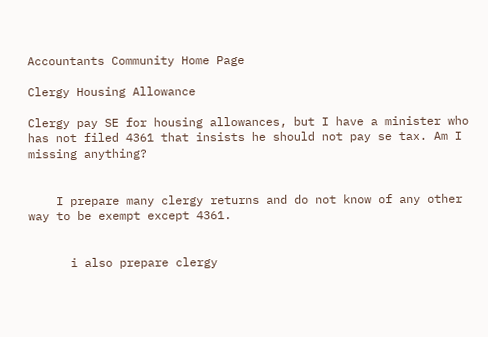Accountants Community Home Page

Clergy Housing Allowance

Clergy pay SE for housing allowances, but I have a minister who has not filed 4361 that insists he should not pay se tax. Am I missing anything?


    I prepare many clergy returns and do not know of any other way to be exempt except 4361.


      i also prepare clergy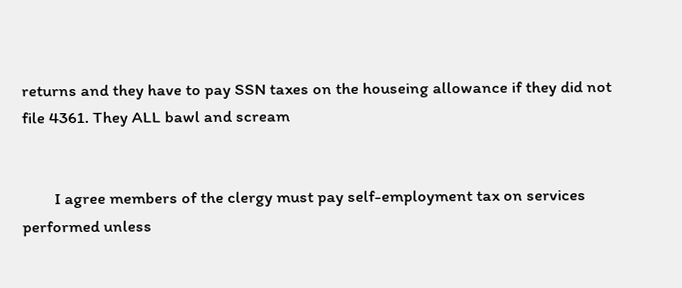returns and they have to pay SSN taxes on the houseing allowance if they did not file 4361. They ALL bawl and scream


        I agree members of the clergy must pay self-employment tax on services performed unless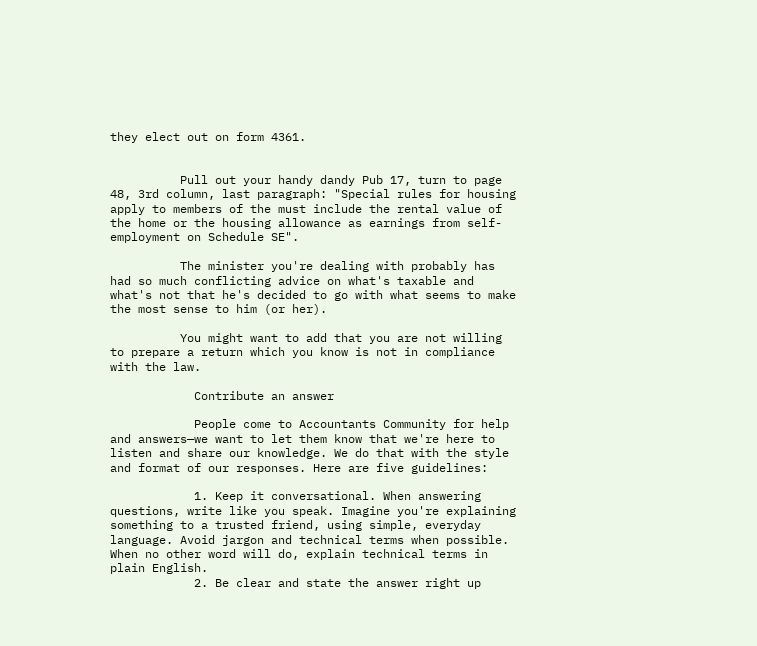they elect out on form 4361.


          Pull out your handy dandy Pub 17, turn to page 48, 3rd column, last paragraph: "Special rules for housing apply to members of the must include the rental value of the home or the housing allowance as earnings from self-employment on Schedule SE".

          The minister you're dealing with probably has had so much conflicting advice on what's taxable and what's not that he's decided to go with what seems to make the most sense to him (or her).

          You might want to add that you are not willing to prepare a return which you know is not in compliance with the law.

            Contribute an answer

            People come to Accountants Community for help and answers—we want to let them know that we're here to listen and share our knowledge. We do that with the style and format of our responses. Here are five guidelines:

            1. Keep it conversational. When answering questions, write like you speak. Imagine you're explaining something to a trusted friend, using simple, everyday language. Avoid jargon and technical terms when possible. When no other word will do, explain technical terms in plain English.
            2. Be clear and state the answer right up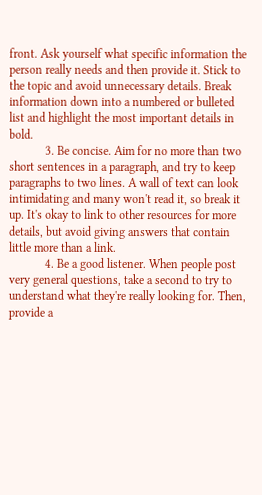front. Ask yourself what specific information the person really needs and then provide it. Stick to the topic and avoid unnecessary details. Break information down into a numbered or bulleted list and highlight the most important details in bold.
            3. Be concise. Aim for no more than two short sentences in a paragraph, and try to keep paragraphs to two lines. A wall of text can look intimidating and many won't read it, so break it up. It's okay to link to other resources for more details, but avoid giving answers that contain little more than a link.
            4. Be a good listener. When people post very general questions, take a second to try to understand what they're really looking for. Then, provide a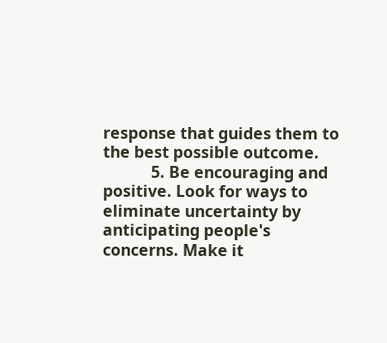response that guides them to the best possible outcome.
            5. Be encouraging and positive. Look for ways to eliminate uncertainty by anticipating people's concerns. Make it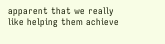apparent that we really like helping them achieve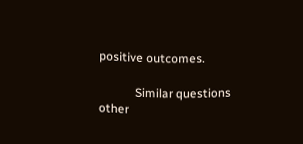positive outcomes.

            Similar questions other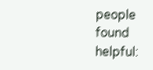people found helpful: